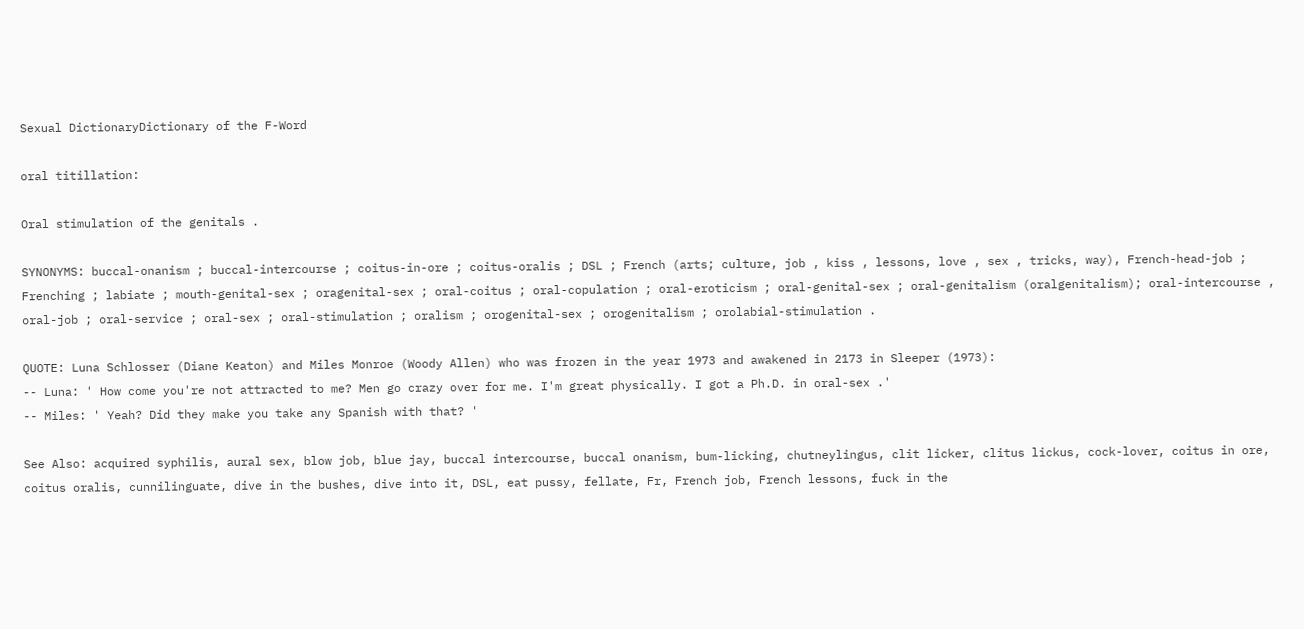Sexual DictionaryDictionary of the F-Word

oral titillation:

Oral stimulation of the genitals .

SYNONYMS: buccal-onanism ; buccal-intercourse ; coitus-in-ore ; coitus-oralis ; DSL ; French (arts; culture, job , kiss , lessons, love , sex , tricks, way), French-head-job ; Frenching ; labiate ; mouth-genital-sex ; oragenital-sex ; oral-coitus ; oral-copulation ; oral-eroticism ; oral-genital-sex ; oral-genitalism (oralgenitalism); oral-intercourse , oral-job ; oral-service ; oral-sex ; oral-stimulation ; oralism ; orogenital-sex ; orogenitalism ; orolabial-stimulation .

QUOTE: Luna Schlosser (Diane Keaton) and Miles Monroe (Woody Allen) who was frozen in the year 1973 and awakened in 2173 in Sleeper (1973):
-- Luna: ' How come you're not attracted to me? Men go crazy over for me. I'm great physically. I got a Ph.D. in oral-sex .'
-- Miles: ' Yeah? Did they make you take any Spanish with that? '

See Also: acquired syphilis, aural sex, blow job, blue jay, buccal intercourse, buccal onanism, bum-licking, chutneylingus, clit licker, clitus lickus, cock-lover, coitus in ore, coitus oralis, cunnilinguate, dive in the bushes, dive into it, DSL, eat pussy, fellate, Fr, French job, French lessons, fuck in the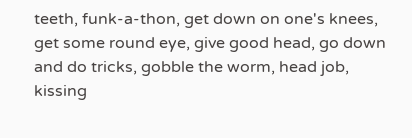teeth, funk-a-thon, get down on one's knees, get some round eye, give good head, go down and do tricks, gobble the worm, head job, kissing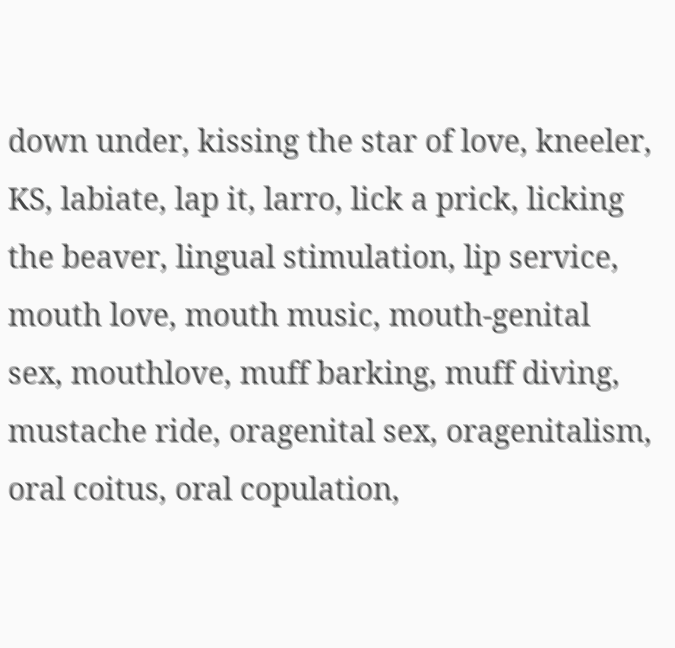down under, kissing the star of love, kneeler, KS, labiate, lap it, larro, lick a prick, licking the beaver, lingual stimulation, lip service, mouth love, mouth music, mouth-genital sex, mouthlove, muff barking, muff diving, mustache ride, oragenital sex, oragenitalism, oral coitus, oral copulation,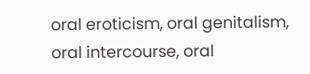oral eroticism, oral genitalism, oral intercourse, oral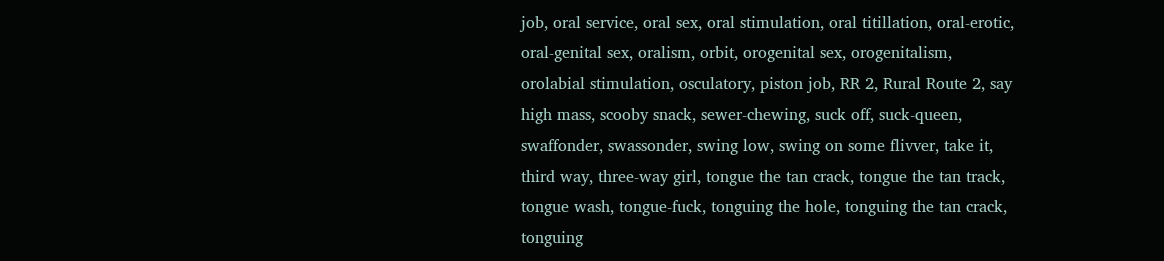job, oral service, oral sex, oral stimulation, oral titillation, oral-erotic, oral-genital sex, oralism, orbit, orogenital sex, orogenitalism, orolabial stimulation, osculatory, piston job, RR 2, Rural Route 2, say high mass, scooby snack, sewer-chewing, suck off, suck-queen, swaffonder, swassonder, swing low, swing on some flivver, take it, third way, three-way girl, tongue the tan crack, tongue the tan track, tongue wash, tongue-fuck, tonguing the hole, tonguing the tan crack, tonguing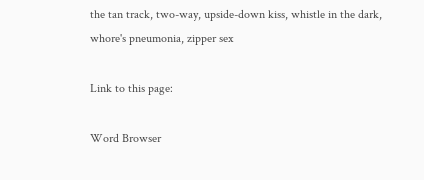the tan track, two-way, upside-down kiss, whistle in the dark, whore's pneumonia, zipper sex

Link to this page:

Word Browser